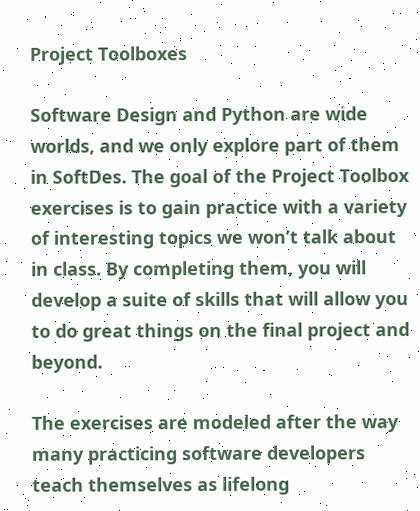Project Toolboxes

Software Design and Python are wide worlds, and we only explore part of them in SoftDes. The goal of the Project Toolbox exercises is to gain practice with a variety of interesting topics we won’t talk about in class. By completing them, you will develop a suite of skills that will allow you to do great things on the final project and beyond.

The exercises are modeled after the way many practicing software developers teach themselves as lifelong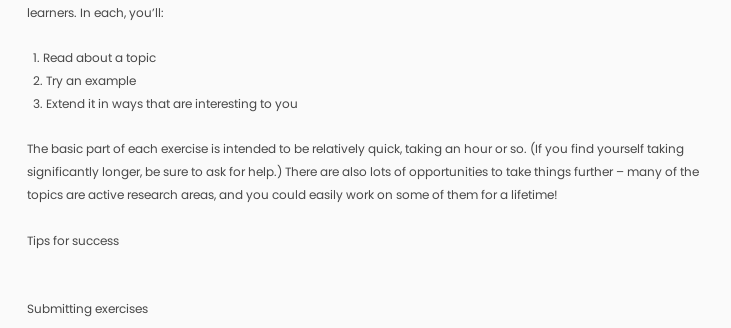learners. In each, you’ll:

  1. Read about a topic
  2. Try an example
  3. Extend it in ways that are interesting to you

The basic part of each exercise is intended to be relatively quick, taking an hour or so. (If you find yourself taking significantly longer, be sure to ask for help.) There are also lots of opportunities to take things further – many of the topics are active research areas, and you could easily work on some of them for a lifetime!

Tips for success


Submitting exercises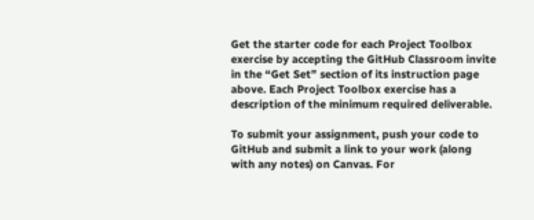Get the starter code for each Project Toolbox exercise by accepting the GitHub Classroom invite in the “Get Set” section of its instruction page above. Each Project Toolbox exercise has a description of the minimum required deliverable.

To submit your assignment, push your code to GitHub and submit a link to your work (along with any notes) on Canvas. For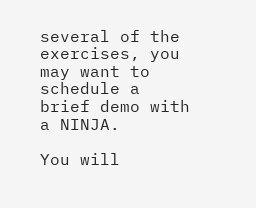several of the exercises, you may want to schedule a brief demo with a NINJA.

You will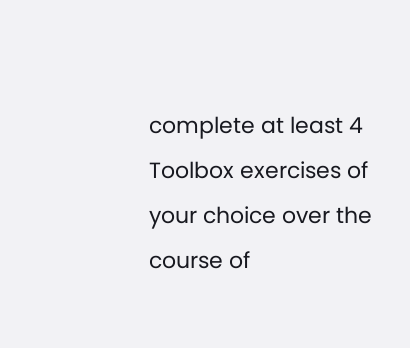complete at least 4 Toolbox exercises of your choice over the course of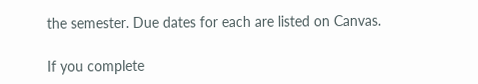the semester. Due dates for each are listed on Canvas.

If you complete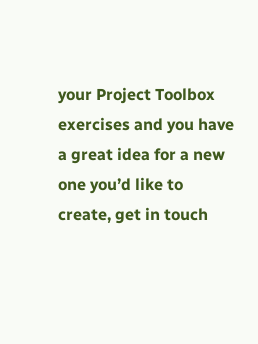your Project Toolbox exercises and you have a great idea for a new one you’d like to create, get in touch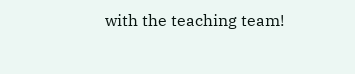with the teaching team!